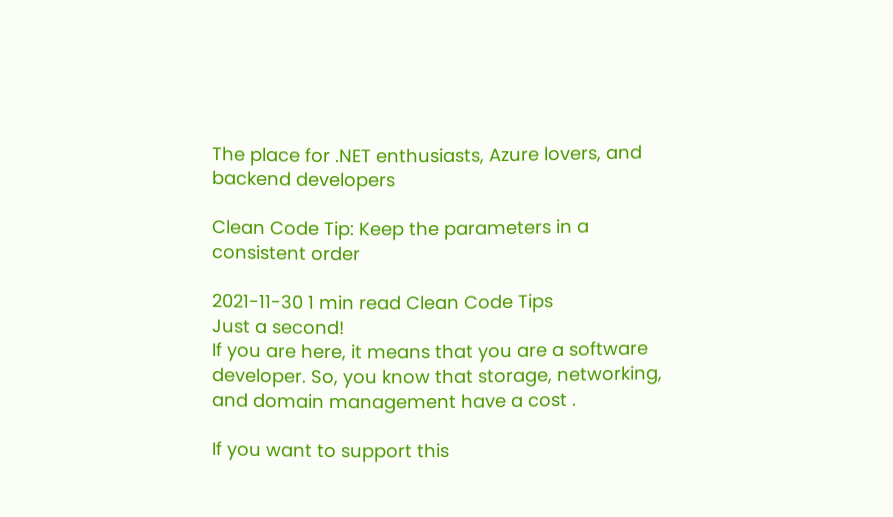The place for .NET enthusiasts, Azure lovers, and backend developers

Clean Code Tip: Keep the parameters in a consistent order

2021-11-30 1 min read Clean Code Tips
Just a second!
If you are here, it means that you are a software developer. So, you know that storage, networking, and domain management have a cost .

If you want to support this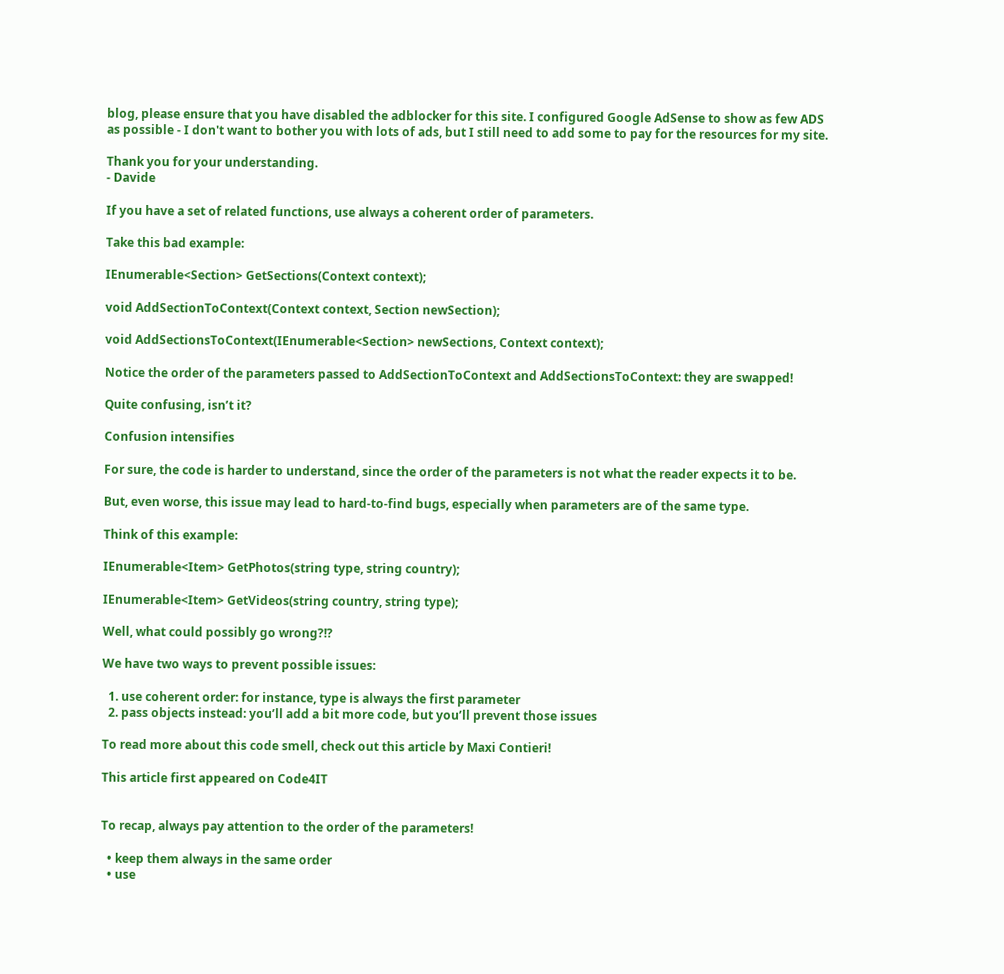blog, please ensure that you have disabled the adblocker for this site. I configured Google AdSense to show as few ADS as possible - I don't want to bother you with lots of ads, but I still need to add some to pay for the resources for my site.

Thank you for your understanding.
- Davide

If you have a set of related functions, use always a coherent order of parameters.

Take this bad example:

IEnumerable<Section> GetSections(Context context);

void AddSectionToContext(Context context, Section newSection);

void AddSectionsToContext(IEnumerable<Section> newSections, Context context);

Notice the order of the parameters passed to AddSectionToContext and AddSectionsToContext: they are swapped!

Quite confusing, isn’t it?

Confusion intensifies

For sure, the code is harder to understand, since the order of the parameters is not what the reader expects it to be.

But, even worse, this issue may lead to hard-to-find bugs, especially when parameters are of the same type.

Think of this example:

IEnumerable<Item> GetPhotos(string type, string country);

IEnumerable<Item> GetVideos(string country, string type);

Well, what could possibly go wrong?!?

We have two ways to prevent possible issues:

  1. use coherent order: for instance, type is always the first parameter
  2. pass objects instead: you’ll add a bit more code, but you’ll prevent those issues

To read more about this code smell, check out this article by Maxi Contieri!

This article first appeared on Code4IT


To recap, always pay attention to the order of the parameters!

  • keep them always in the same order
  • use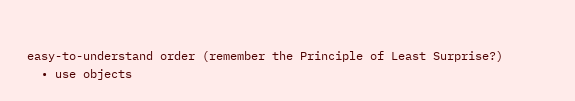easy-to-understand order (remember the Principle of Least Surprise?)
  • use objects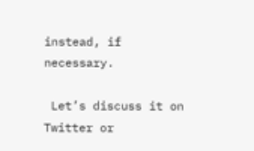instead, if necessary.

 Let’s discuss it on Twitter or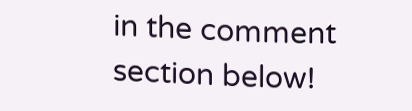in the comment section below!